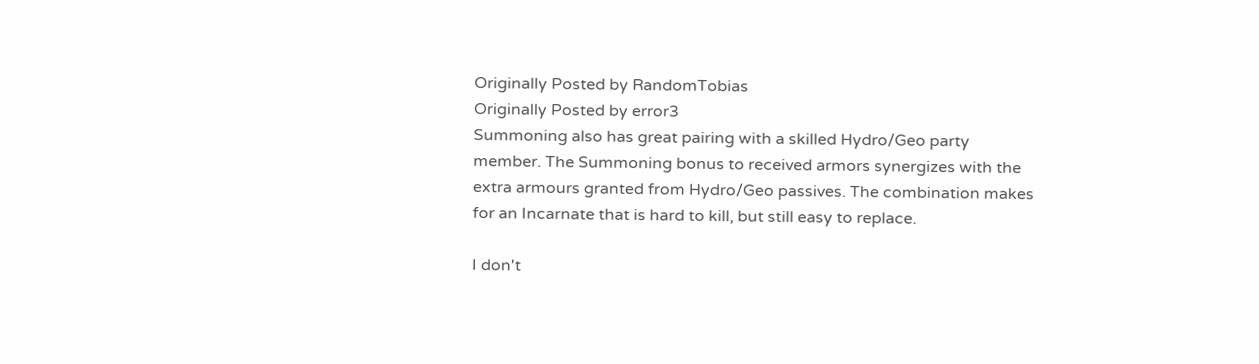Originally Posted by RandomTobias
Originally Posted by error3
Summoning also has great pairing with a skilled Hydro/Geo party member. The Summoning bonus to received armors synergizes with the extra armours granted from Hydro/Geo passives. The combination makes for an Incarnate that is hard to kill, but still easy to replace.

I don't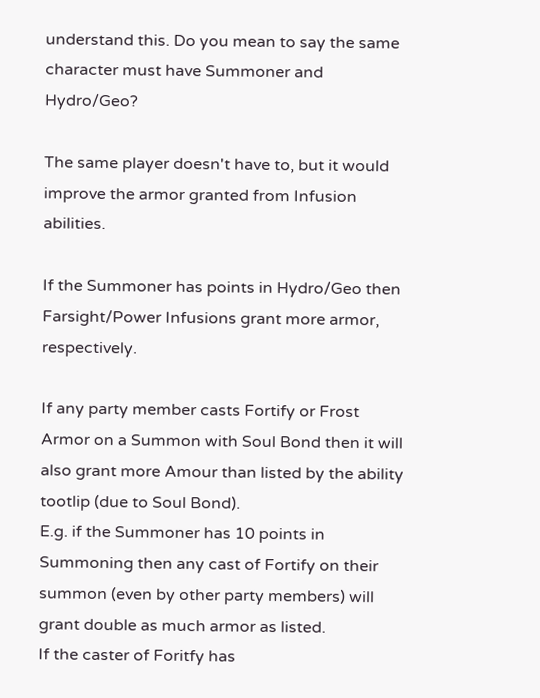understand this. Do you mean to say the same character must have Summoner and Hydro/Geo?

The same player doesn't have to, but it would improve the armor granted from Infusion abilities.

If the Summoner has points in Hydro/Geo then Farsight/Power Infusions grant more armor, respectively.

If any party member casts Fortify or Frost Armor on a Summon with Soul Bond then it will also grant more Amour than listed by the ability tootlip (due to Soul Bond).
E.g. if the Summoner has 10 points in Summoning then any cast of Fortify on their summon (even by other party members) will grant double as much armor as listed.
If the caster of Foritfy has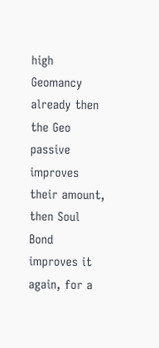high Geomancy already then the Geo passive improves their amount, then Soul Bond improves it again, for a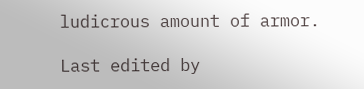ludicrous amount of armor.

Last edited by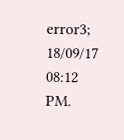error3; 18/09/17 08:12 PM.